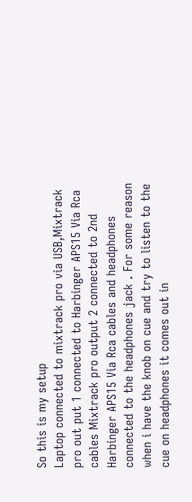So this is my setup
Laptop connected to mixtrack pro via USB,Mixtrack pro out put 1 connected to Harbinger APS15 Via Rca cables Mixtrack pro output 2 connected to 2nd Harbinger APS15 Via Rca cables and headphones connected to the headphones jack . For some reason when i have the knob on cue and try to listen to the cue on headphones it comes out in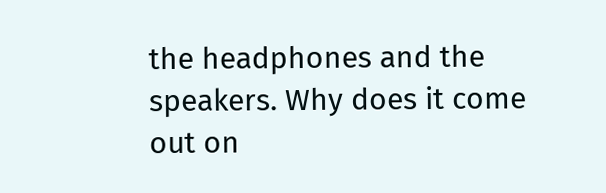the headphones and the speakers. Why does it come out on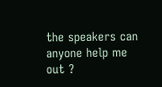the speakers can anyone help me out ?